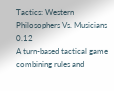Tactics: Western Philosophers Vs. Musicians  0.12
A turn-based tactical game combining rules and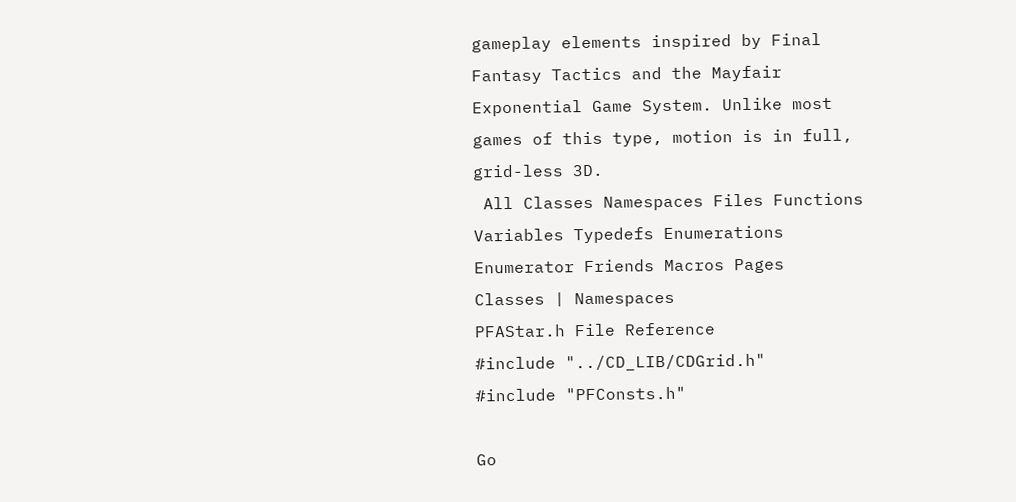gameplay elements inspired by Final Fantasy Tactics and the Mayfair Exponential Game System. Unlike most games of this type, motion is in full, grid-less 3D.
 All Classes Namespaces Files Functions Variables Typedefs Enumerations Enumerator Friends Macros Pages
Classes | Namespaces
PFAStar.h File Reference
#include "../CD_LIB/CDGrid.h"
#include "PFConsts.h"

Go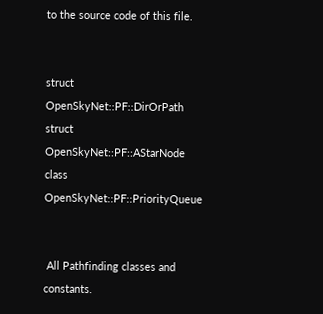to the source code of this file.


struct  OpenSkyNet::PF::DirOrPath
struct  OpenSkyNet::PF::AStarNode
class  OpenSkyNet::PF::PriorityQueue


 All Pathfinding classes and constants.